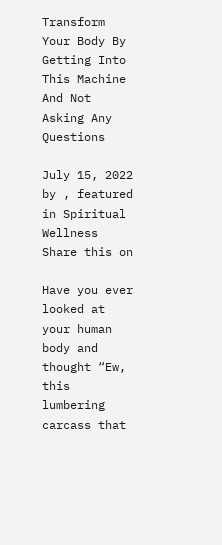Transform Your Body By Getting Into This Machine And Not Asking Any Questions

July 15, 2022 by , featured in Spiritual Wellness
Share this on

Have you ever looked at your human body and thought “Ew, this lumbering carcass that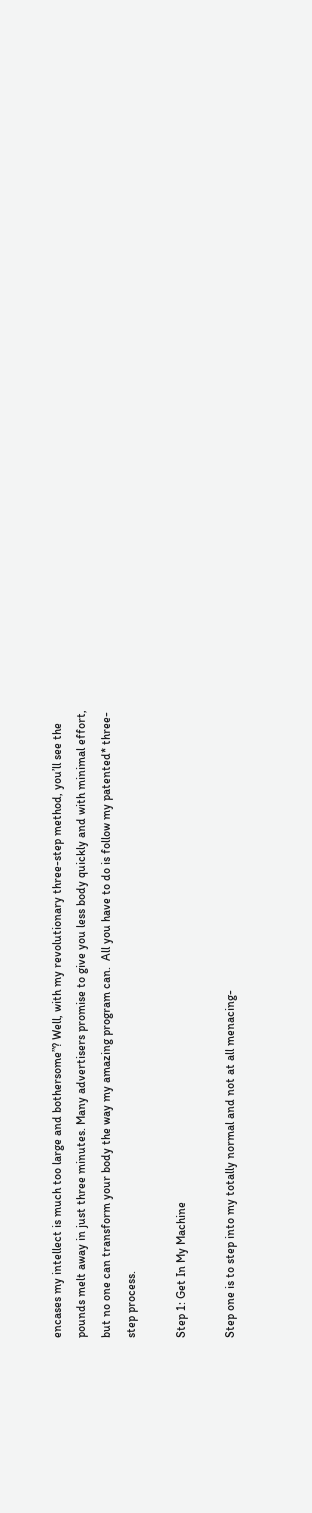encases my intellect is much too large and bothersome”? Well, with my revolutionary three-step method, you’ll see the pounds melt away in just three minutes. Many advertisers promise to give you less body quickly and with minimal effort, but no one can transform your body the way my amazing program can.  All you have to do is follow my patented* three-step process.

Step 1: Get In My Machine

Step one is to step into my totally normal and not at all menacing-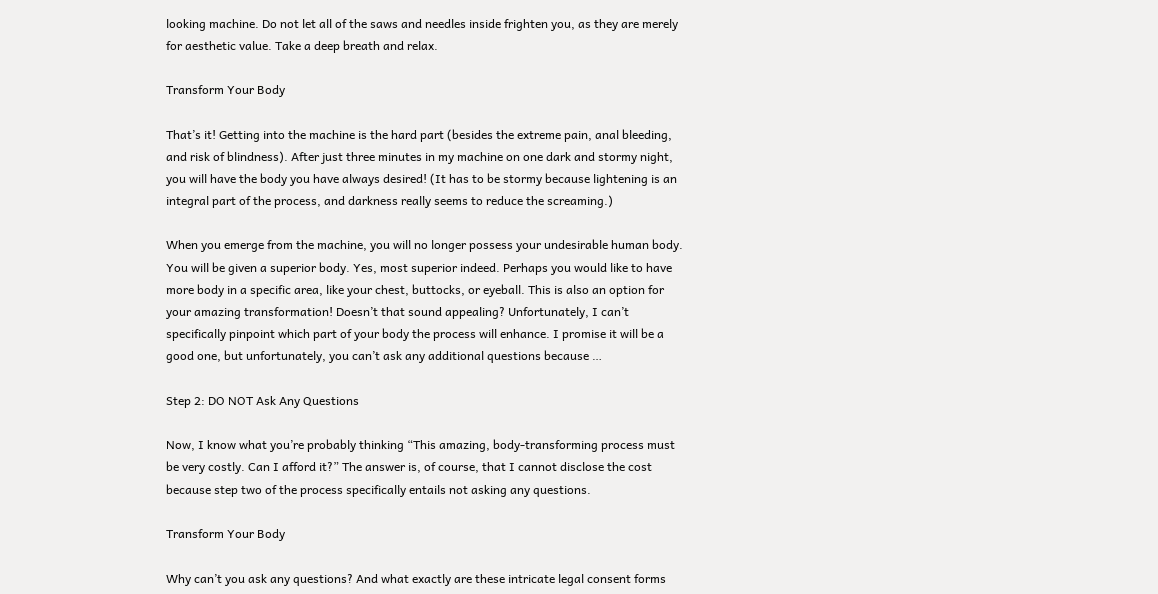looking machine. Do not let all of the saws and needles inside frighten you, as they are merely for aesthetic value. Take a deep breath and relax.

Transform Your Body

That’s it! Getting into the machine is the hard part (besides the extreme pain, anal bleeding, and risk of blindness). After just three minutes in my machine on one dark and stormy night, you will have the body you have always desired! (It has to be stormy because lightening is an integral part of the process, and darkness really seems to reduce the screaming.)

When you emerge from the machine, you will no longer possess your undesirable human body.  You will be given a superior body. Yes, most superior indeed. Perhaps you would like to have more body in a specific area, like your chest, buttocks, or eyeball. This is also an option for your amazing transformation! Doesn’t that sound appealing? Unfortunately, I can’t specifically pinpoint which part of your body the process will enhance. I promise it will be a good one, but unfortunately, you can’t ask any additional questions because …

Step 2: DO NOT Ask Any Questions

Now, I know what you’re probably thinking “This amazing, body-transforming process must be very costly. Can I afford it?” The answer is, of course, that I cannot disclose the cost because step two of the process specifically entails not asking any questions.

Transform Your Body

Why can’t you ask any questions? And what exactly are these intricate legal consent forms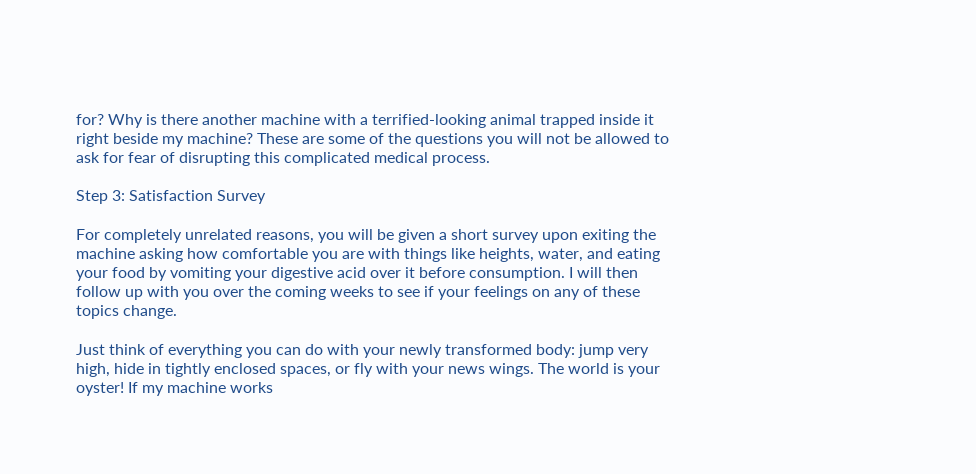for? Why is there another machine with a terrified-looking animal trapped inside it right beside my machine? These are some of the questions you will not be allowed to ask for fear of disrupting this complicated medical process.

Step 3: Satisfaction Survey

For completely unrelated reasons, you will be given a short survey upon exiting the machine asking how comfortable you are with things like heights, water, and eating your food by vomiting your digestive acid over it before consumption. I will then follow up with you over the coming weeks to see if your feelings on any of these topics change.

Just think of everything you can do with your newly transformed body: jump very high, hide in tightly enclosed spaces, or fly with your news wings. The world is your oyster! If my machine works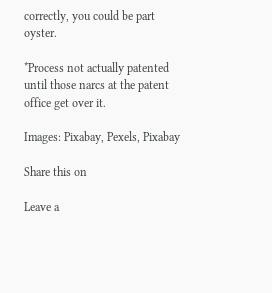correctly, you could be part oyster.

*Process not actually patented until those narcs at the patent office get over it.

Images: Pixabay, Pexels, Pixabay

Share this on

Leave a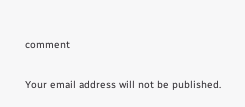comment

Your email address will not be published.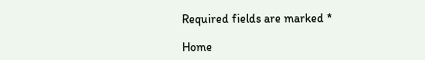Required fields are marked *

Home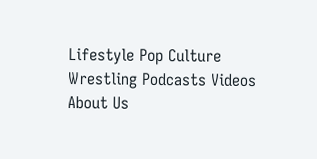Lifestyle Pop Culture Wrestling Podcasts Videos About Us